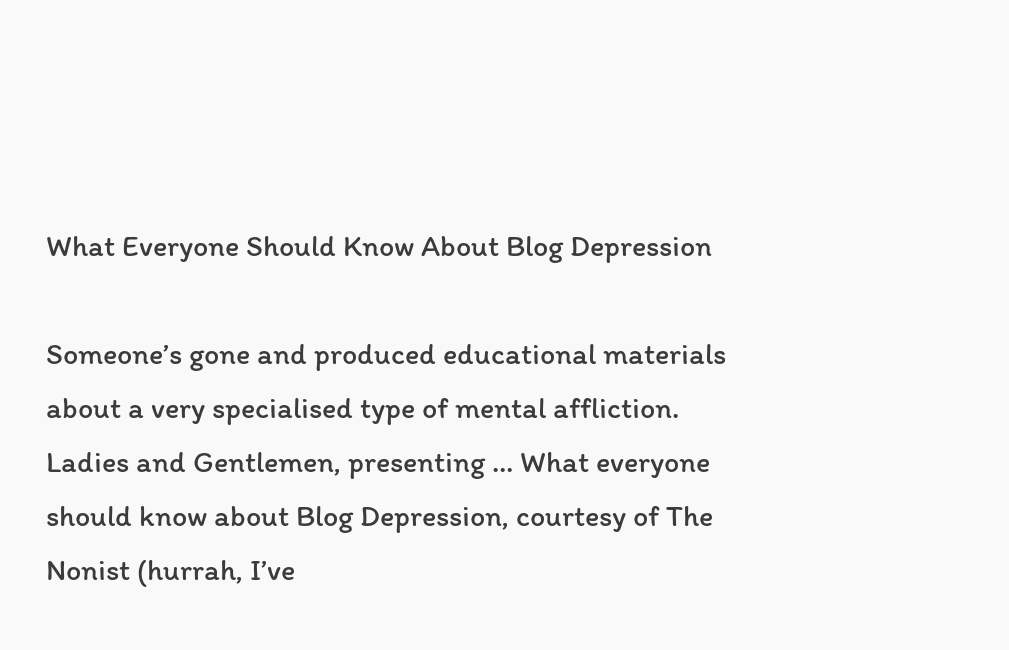What Everyone Should Know About Blog Depression

Someone’s gone and produced educational materials about a very specialised type of mental affliction.
Ladies and Gentlemen, presenting … What everyone should know about Blog Depression, courtesy of The Nonist (hurrah, I’ve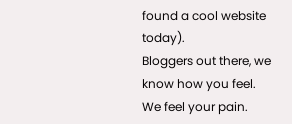found a cool website today).
Bloggers out there, we know how you feel. We feel your pain.